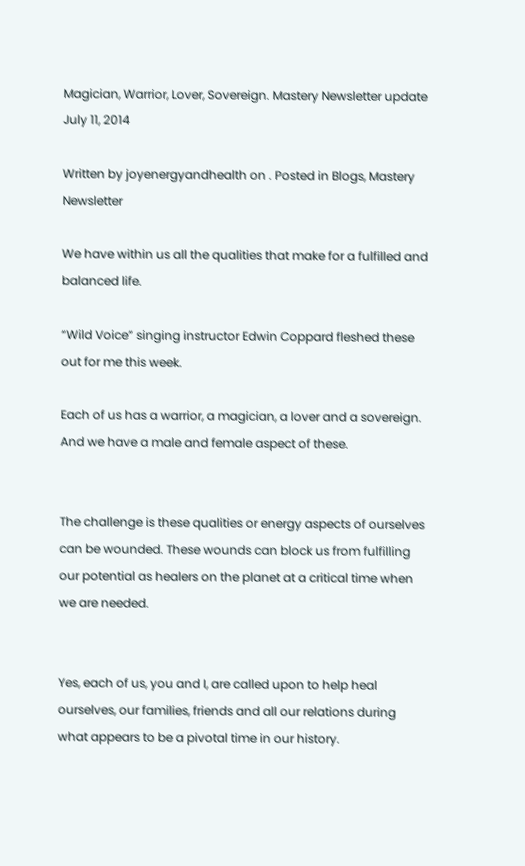Magician, Warrior, Lover, Sovereign. Mastery Newsletter update July 11, 2014

Written by joyenergyandhealth on . Posted in Blogs, Mastery Newsletter

We have within us all the qualities that make for a fulfilled and balanced life.

“Wild Voice” singing instructor Edwin Coppard fleshed these out for me this week.

Each of us has a warrior, a magician, a lover and a sovereign. And we have a male and female aspect of these.


The challenge is these qualities or energy aspects of ourselves can be wounded. These wounds can block us from fulfilling our potential as healers on the planet at a critical time when we are needed.


Yes, each of us, you and I, are called upon to help heal ourselves, our families, friends and all our relations during what appears to be a pivotal time in our history.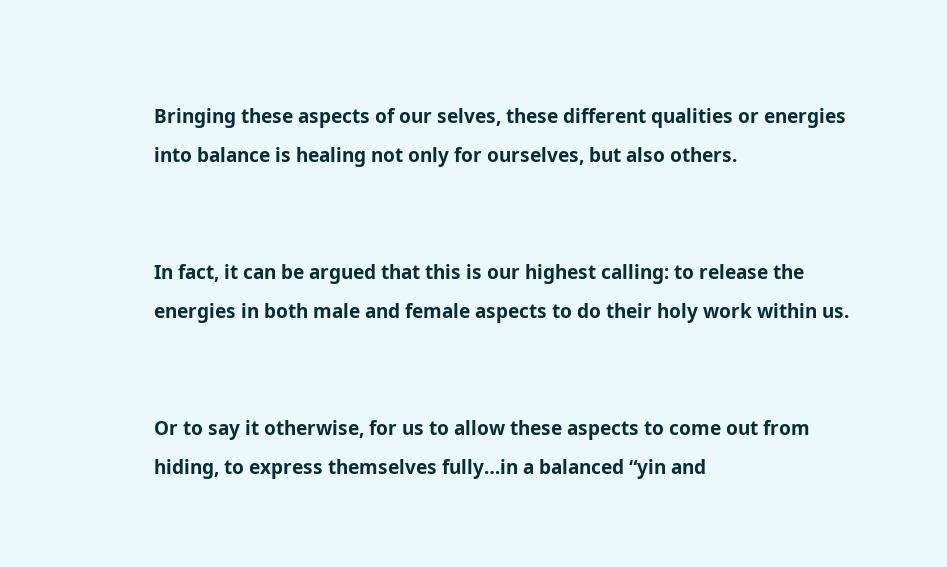Bringing these aspects of our selves, these different qualities or energies into balance is healing not only for ourselves, but also others.


In fact, it can be argued that this is our highest calling: to release the energies in both male and female aspects to do their holy work within us.


Or to say it otherwise, for us to allow these aspects to come out from hiding, to express themselves fully…in a balanced “yin and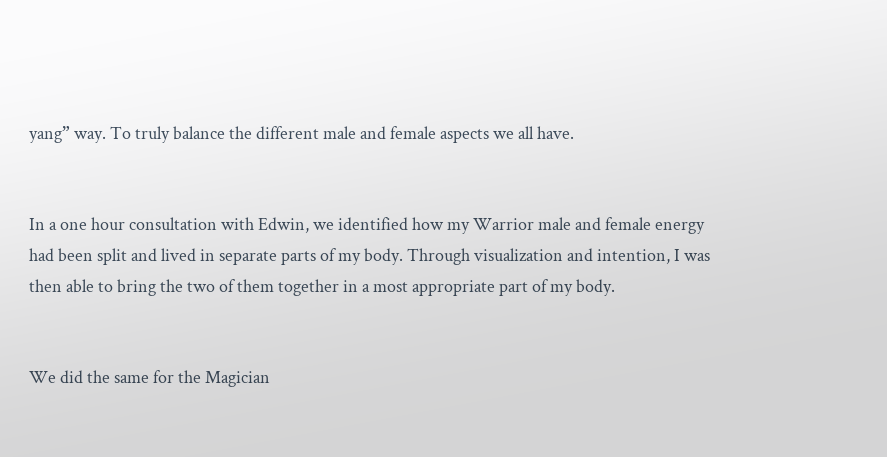yang” way. To truly balance the different male and female aspects we all have.


In a one hour consultation with Edwin, we identified how my Warrior male and female energy had been split and lived in separate parts of my body. Through visualization and intention, I was then able to bring the two of them together in a most appropriate part of my body.


We did the same for the Magician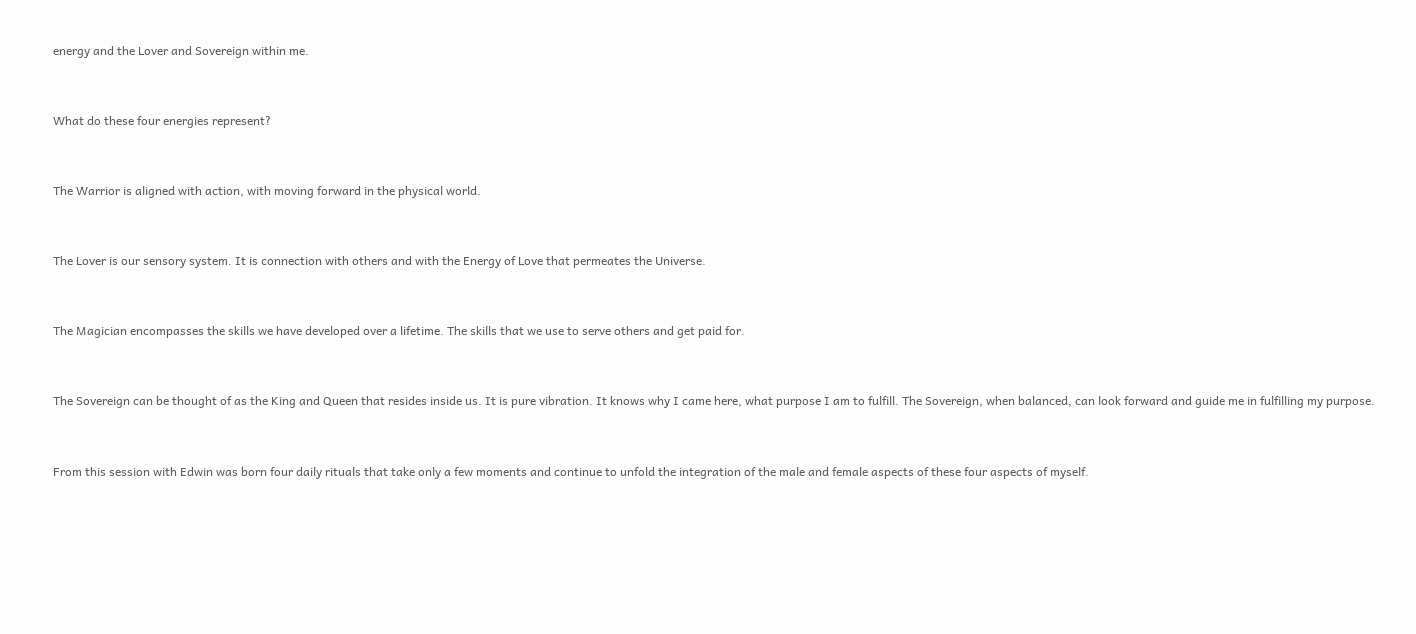energy and the Lover and Sovereign within me.


What do these four energies represent?


The Warrior is aligned with action, with moving forward in the physical world.


The Lover is our sensory system. It is connection with others and with the Energy of Love that permeates the Universe.


The Magician encompasses the skills we have developed over a lifetime. The skills that we use to serve others and get paid for.


The Sovereign can be thought of as the King and Queen that resides inside us. It is pure vibration. It knows why I came here, what purpose I am to fulfill. The Sovereign, when balanced, can look forward and guide me in fulfilling my purpose.


From this session with Edwin was born four daily rituals that take only a few moments and continue to unfold the integration of the male and female aspects of these four aspects of myself.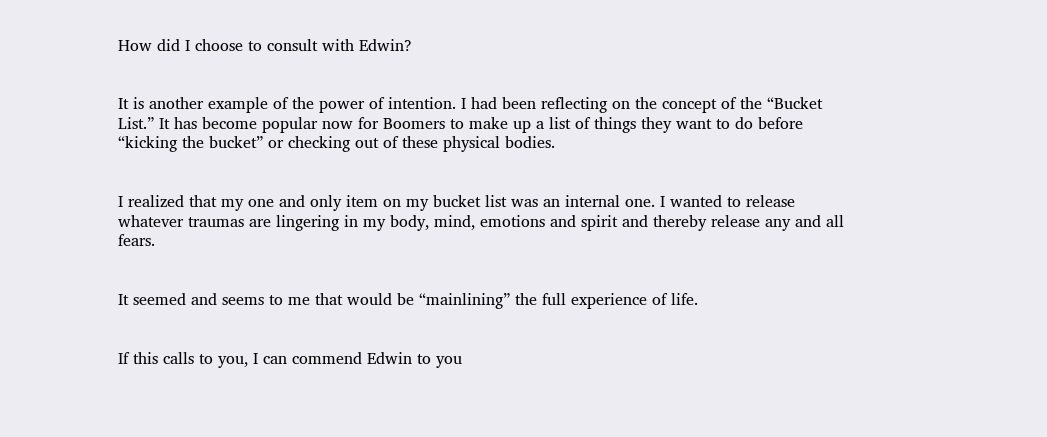How did I choose to consult with Edwin?


It is another example of the power of intention. I had been reflecting on the concept of the “Bucket List.” It has become popular now for Boomers to make up a list of things they want to do before “kicking the bucket” or checking out of these physical bodies.


I realized that my one and only item on my bucket list was an internal one. I wanted to release whatever traumas are lingering in my body, mind, emotions and spirit and thereby release any and all fears.


It seemed and seems to me that would be “mainlining” the full experience of life.


If this calls to you, I can commend Edwin to you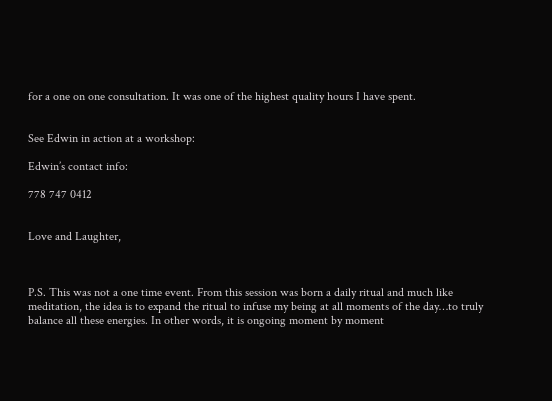for a one on one consultation. It was one of the highest quality hours I have spent.


See Edwin in action at a workshop:

Edwin’s contact info:

778 747 0412


Love and Laughter,



P.S. This was not a one time event. From this session was born a daily ritual and much like meditation, the idea is to expand the ritual to infuse my being at all moments of the day…to truly balance all these energies. In other words, it is ongoing moment by moment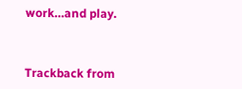work…and play.



Trackback from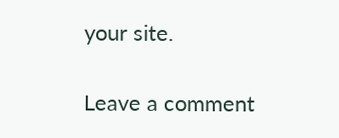your site.

Leave a comment